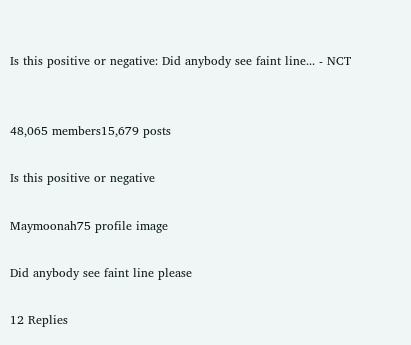Is this positive or negative: Did anybody see faint line... - NCT


48,065 members15,679 posts

Is this positive or negative

Maymoonah75 profile image

Did anybody see faint line please

12 Replies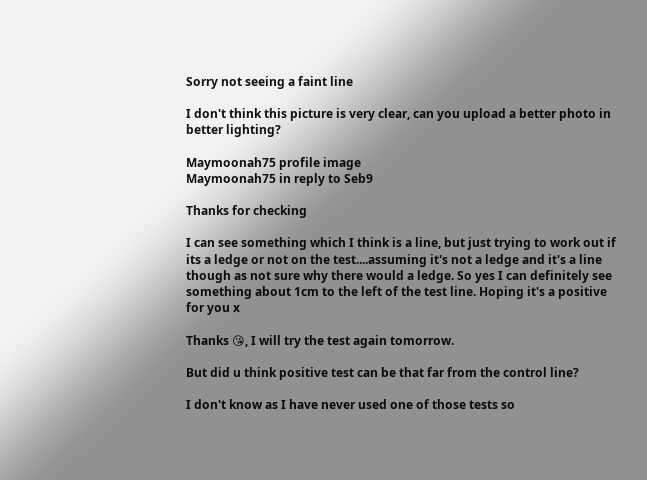Sorry not seeing a faint line

I don't think this picture is very clear, can you upload a better photo in better lighting?

Maymoonah75 profile image
Maymoonah75 in reply to Seb9

Thanks for checking

I can see something which I think is a line, but just trying to work out if its a ledge or not on the test....assuming it's not a ledge and it's a line though as not sure why there would a ledge. So yes I can definitely see something about 1cm to the left of the test line. Hoping it's a positive for you x

Thanks 😘, I will try the test again tomorrow.

But did u think positive test can be that far from the control line?

I don't know as I have never used one of those tests so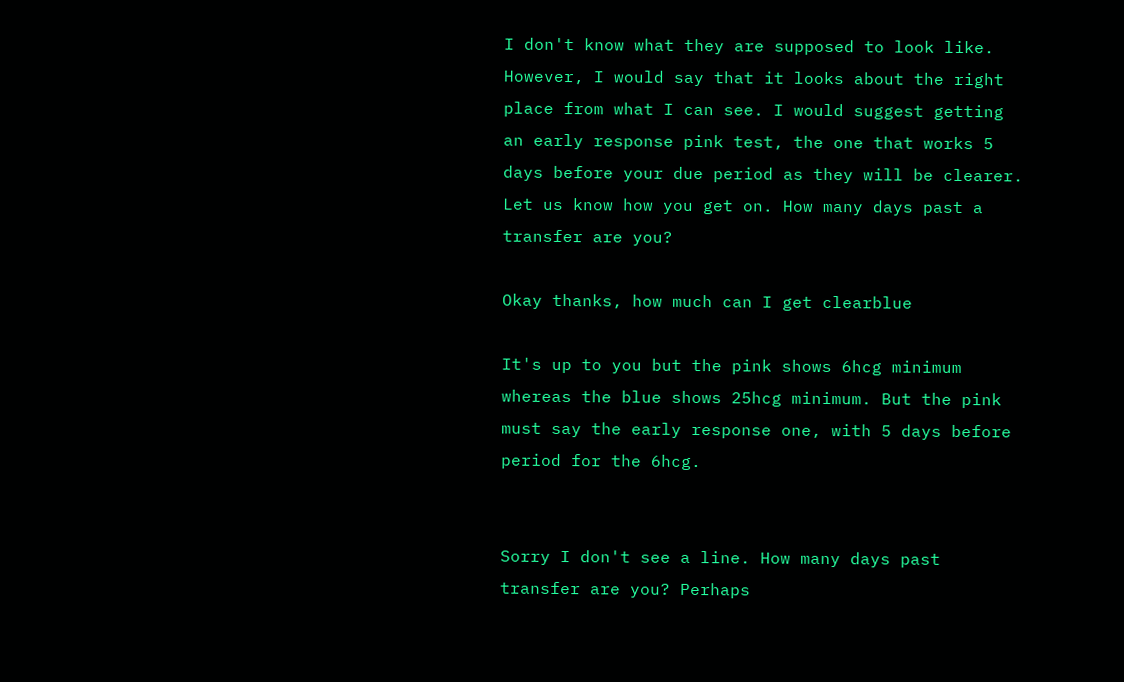I don't know what they are supposed to look like. However, I would say that it looks about the right place from what I can see. I would suggest getting an early response pink test, the one that works 5 days before your due period as they will be clearer. Let us know how you get on. How many days past a transfer are you?

Okay thanks, how much can I get clearblue

It's up to you but the pink shows 6hcg minimum whereas the blue shows 25hcg minimum. But the pink must say the early response one, with 5 days before period for the 6hcg.


Sorry I don't see a line. How many days past transfer are you? Perhaps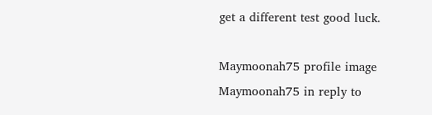get a different test good luck.

Maymoonah75 profile image
Maymoonah75 in reply to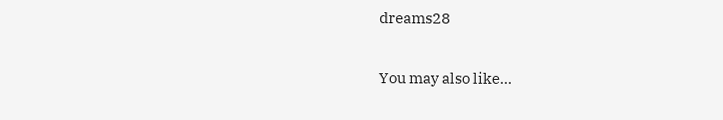dreams28


You may also like...